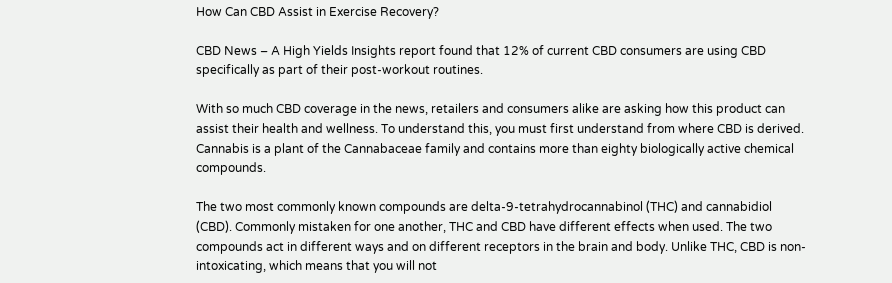How Can CBD Assist in Exercise Recovery?

CBD News – A High Yields Insights report found that 12% of current CBD consumers are using CBD specifically as part of their post-workout routines.

With so much CBD coverage in the news, retailers and consumers alike are asking how this product can assist their health and wellness. To understand this, you must first understand from where CBD is derived. Cannabis is a plant of the Cannabaceae family and contains more than eighty biologically active chemical compounds.

The two most commonly known compounds are delta-9-tetrahydrocannabinol (THC) and cannabidiol (CBD). Commonly mistaken for one another, THC and CBD have different effects when used. The two compounds act in different ways and on different receptors in the brain and body. Unlike THC, CBD is non-intoxicating, which means that you will not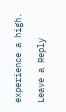experience a high.

Leave a Reply